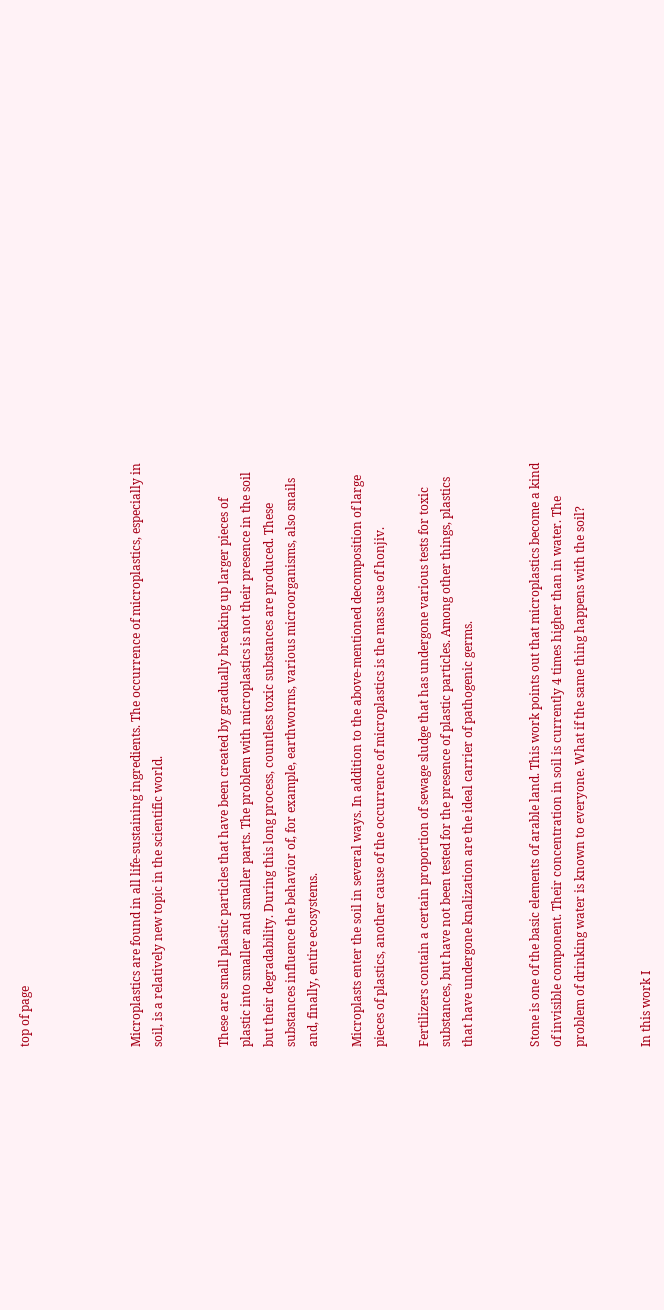top of page




Microplastics are found in all life-sustaining ingredients. The occurrence of microplastics, especially in soil, is a relatively new topic in the scientific world.


These are small plastic particles that have been created by gradually breaking up larger pieces of plastic into smaller and smaller parts. The problem with microplastics is not their presence in the soil but their degradability. During this long process, countless toxic substances are produced. These substances influence the behavior of, for example, earthworms, various microorganisms, also snails and, finally, entire ecosystems.

Microplasts enter the soil in several ways. In addition to the above-mentioned decomposition of large pieces of plastics, another cause of the occurrence of microplastics is the mass use of honjiv.

Fertilizers contain a certain proportion of sewage sludge that has undergone various tests for toxic substances, but have not been tested for the presence of plastic particles. Among other things, plastics that have undergone knalization are the ideal carrier of pathogenic germs.


Stone is one of the basic elements of arable land. This work points out that microplastics become a kind of invisible component. Their concentration in soil is currently 4 times higher than in water. The problem of drinking water is known to everyone. What if the same thing happens with the soil?


In this work I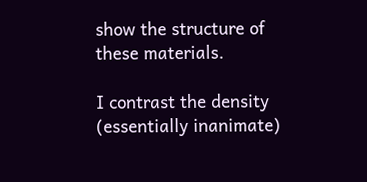show the structure of these materials.

I contrast the density (essentially inanimate)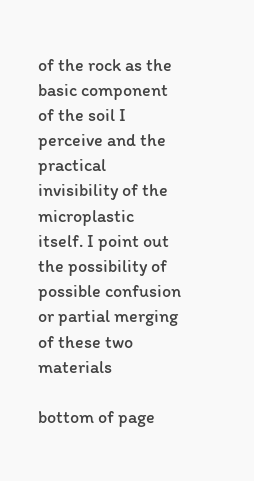of the rock as the basic component of the soil I perceive and the practical invisibility of the microplastic itself. I point out the possibility of possible confusion or partial merging of these two materials

bottom of page